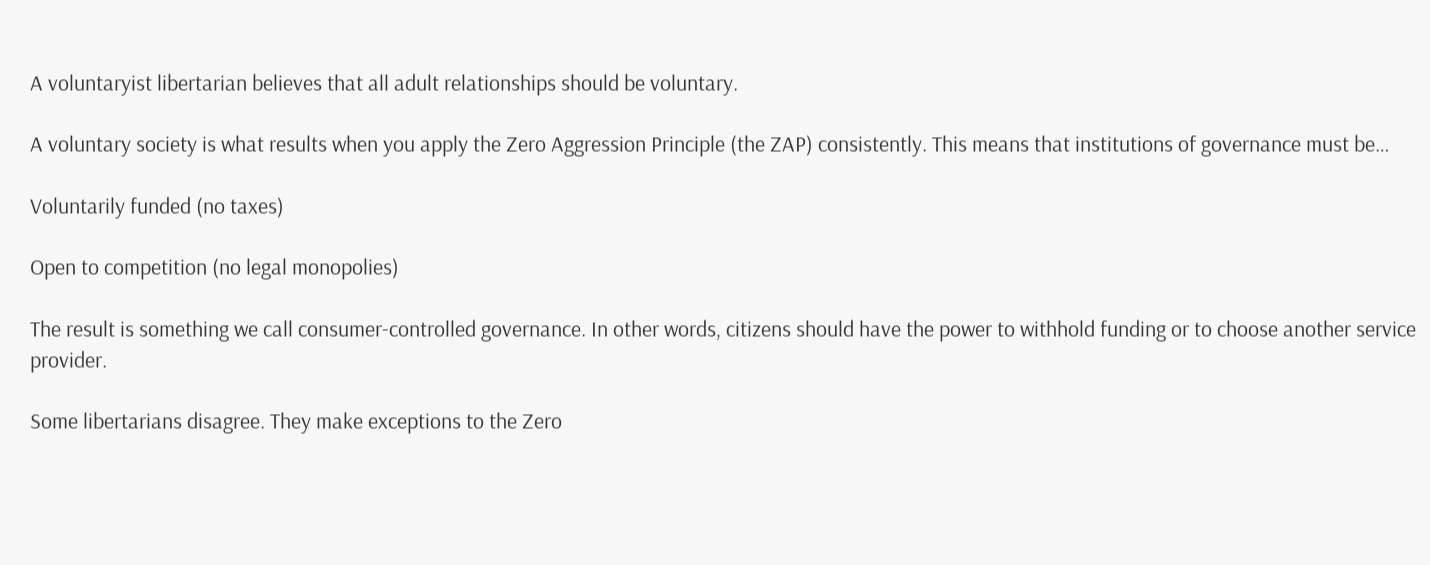A voluntaryist libertarian believes that all adult relationships should be voluntary.

A voluntary society is what results when you apply the Zero Aggression Principle (the ZAP) consistently. This means that institutions of governance must be…

Voluntarily funded (no taxes)

Open to competition (no legal monopolies)

The result is something we call consumer-controlled governance. In other words, citizens should have the power to withhold funding or to choose another service provider.

Some libertarians disagree. They make exceptions to the Zero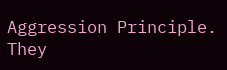Aggression Principle. They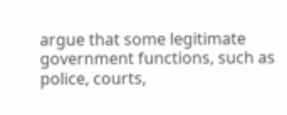argue that some legitimate government functions, such as police, courts,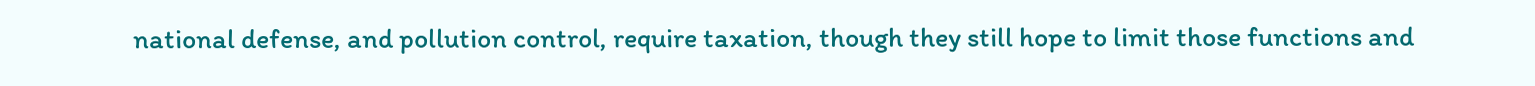national defense, and pollution control, require taxation, though they still hope to limit those functions and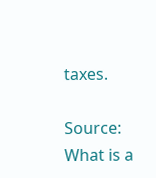taxes.

Source: What is a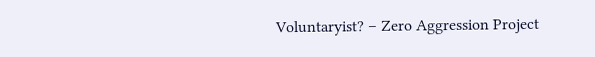Voluntaryist? – Zero Aggression Project